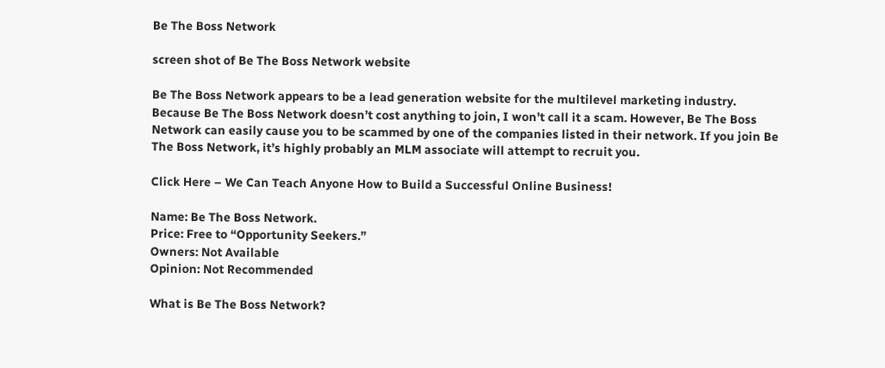Be The Boss Network

screen shot of Be The Boss Network website

Be The Boss Network appears to be a lead generation website for the multilevel marketing industry. Because Be The Boss Network doesn’t cost anything to join, I won’t call it a scam. However, Be The Boss Network can easily cause you to be scammed by one of the companies listed in their network. If you join Be The Boss Network, it’s highly probably an MLM associate will attempt to recruit you.

Click Here – We Can Teach Anyone How to Build a Successful Online Business!

Name: Be The Boss Network.
Price: Free to “Opportunity Seekers.”
Owners: Not Available
Opinion: Not Recommended

What is Be The Boss Network?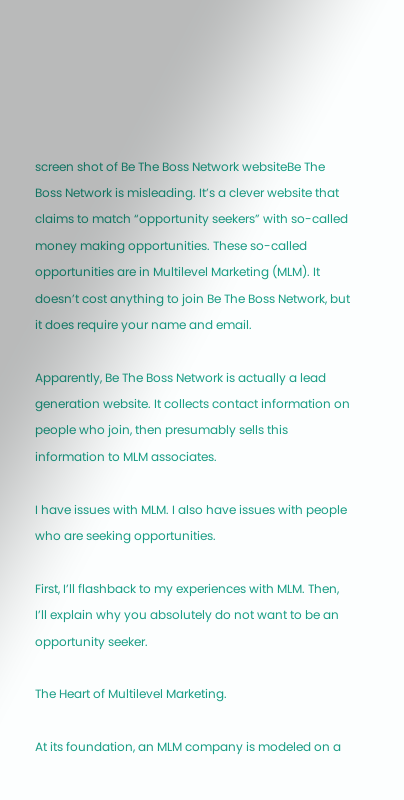screen shot of Be The Boss Network websiteBe The Boss Network is misleading. It’s a clever website that claims to match “opportunity seekers” with so-called money making opportunities. These so-called opportunities are in Multilevel Marketing (MLM). It doesn’t cost anything to join Be The Boss Network, but it does require your name and email.

Apparently, Be The Boss Network is actually a lead generation website. It collects contact information on people who join, then presumably sells this information to MLM associates.

I have issues with MLM. I also have issues with people who are seeking opportunities.

First, I’ll flashback to my experiences with MLM. Then, I’ll explain why you absolutely do not want to be an opportunity seeker.

The Heart of Multilevel Marketing.

At its foundation, an MLM company is modeled on a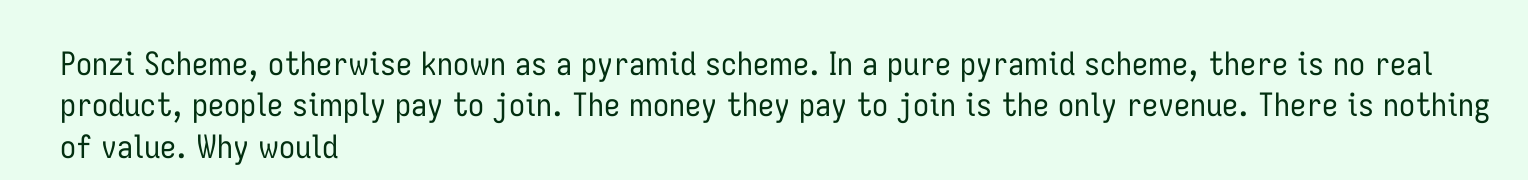Ponzi Scheme, otherwise known as a pyramid scheme. In a pure pyramid scheme, there is no real product, people simply pay to join. The money they pay to join is the only revenue. There is nothing of value. Why would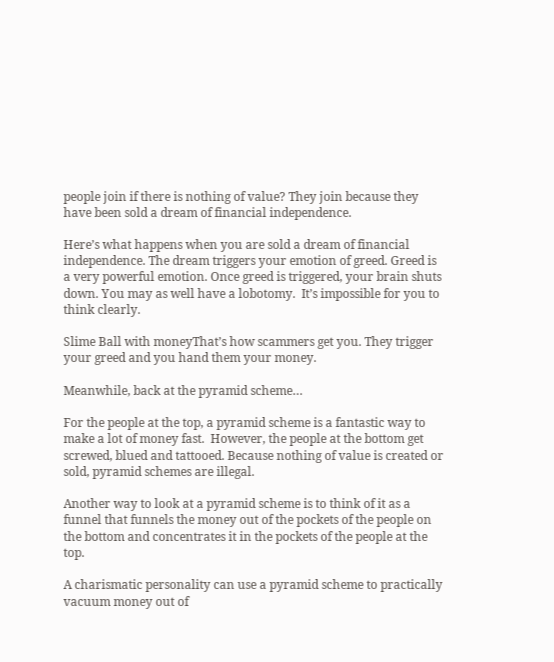people join if there is nothing of value? They join because they have been sold a dream of financial independence.

Here’s what happens when you are sold a dream of financial independence. The dream triggers your emotion of greed. Greed is a very powerful emotion. Once greed is triggered, your brain shuts down. You may as well have a lobotomy.  It’s impossible for you to think clearly.

Slime Ball with moneyThat’s how scammers get you. They trigger your greed and you hand them your money.

Meanwhile, back at the pyramid scheme…

For the people at the top, a pyramid scheme is a fantastic way to make a lot of money fast.  However, the people at the bottom get screwed, blued and tattooed. Because nothing of value is created or sold, pyramid schemes are illegal.

Another way to look at a pyramid scheme is to think of it as a funnel that funnels the money out of the pockets of the people on the bottom and concentrates it in the pockets of the people at the top.

A charismatic personality can use a pyramid scheme to practically vacuum money out of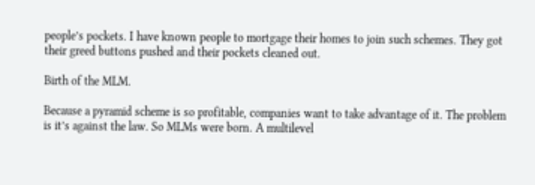people’s pockets. I have known people to mortgage their homes to join such schemes. They got their greed buttons pushed and their pockets cleaned out.

Birth of the MLM.

Because a pyramid scheme is so profitable, companies want to take advantage of it. The problem is it’s against the law. So MLMs were born. A multilevel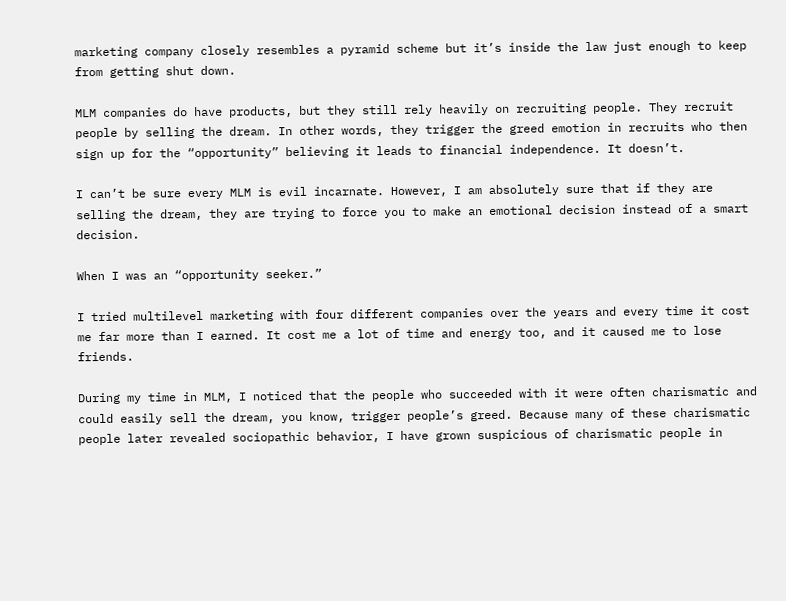marketing company closely resembles a pyramid scheme but it’s inside the law just enough to keep from getting shut down.

MLM companies do have products, but they still rely heavily on recruiting people. They recruit people by selling the dream. In other words, they trigger the greed emotion in recruits who then sign up for the “opportunity” believing it leads to financial independence. It doesn’t.

I can’t be sure every MLM is evil incarnate. However, I am absolutely sure that if they are selling the dream, they are trying to force you to make an emotional decision instead of a smart decision.

When I was an “opportunity seeker.”

I tried multilevel marketing with four different companies over the years and every time it cost me far more than I earned. It cost me a lot of time and energy too, and it caused me to lose friends.

During my time in MLM, I noticed that the people who succeeded with it were often charismatic and could easily sell the dream, you know, trigger people’s greed. Because many of these charismatic people later revealed sociopathic behavior, I have grown suspicious of charismatic people in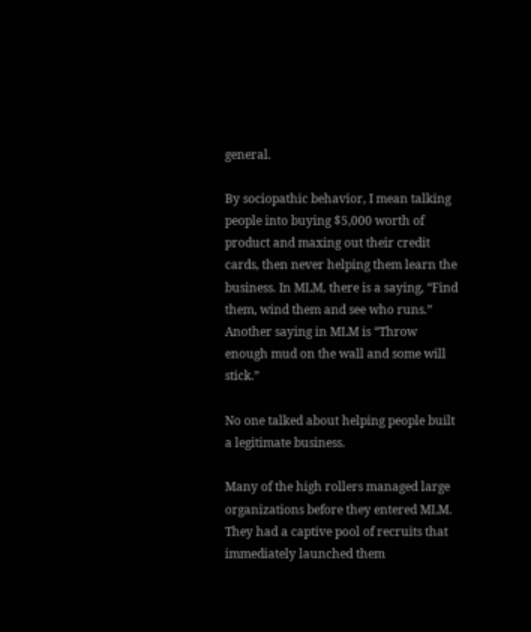general.

By sociopathic behavior, I mean talking people into buying $5,000 worth of product and maxing out their credit cards, then never helping them learn the business. In MLM, there is a saying, “Find them, wind them and see who runs.” Another saying in MLM is “Throw enough mud on the wall and some will stick.”

No one talked about helping people built a legitimate business.

Many of the high rollers managed large organizations before they entered MLM. They had a captive pool of recruits that immediately launched them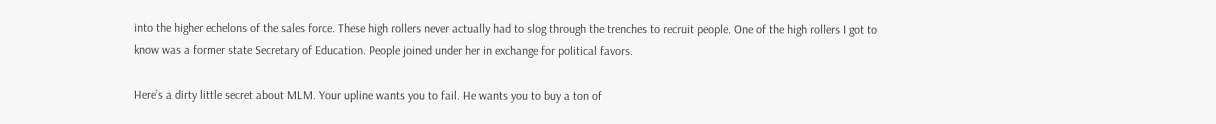into the higher echelons of the sales force. These high rollers never actually had to slog through the trenches to recruit people. One of the high rollers I got to know was a former state Secretary of Education. People joined under her in exchange for political favors.

Here’s a dirty little secret about MLM. Your upline wants you to fail. He wants you to buy a ton of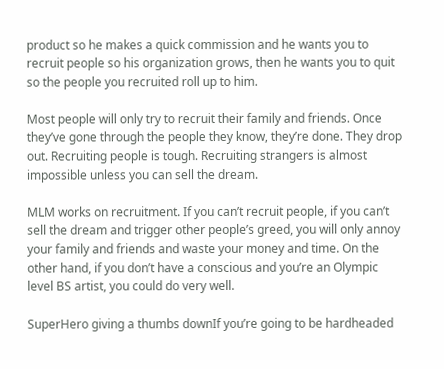product so he makes a quick commission and he wants you to recruit people so his organization grows, then he wants you to quit so the people you recruited roll up to him.

Most people will only try to recruit their family and friends. Once they’ve gone through the people they know, they’re done. They drop out. Recruiting people is tough. Recruiting strangers is almost impossible unless you can sell the dream.

MLM works on recruitment. If you can’t recruit people, if you can’t sell the dream and trigger other people’s greed, you will only annoy your family and friends and waste your money and time. On the other hand, if you don’t have a conscious and you’re an Olympic level BS artist, you could do very well.

SuperHero giving a thumbs downIf you’re going to be hardheaded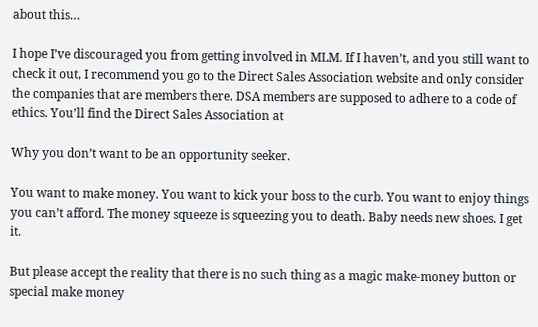about this…

I hope I’ve discouraged you from getting involved in MLM. If I haven’t, and you still want to check it out, I recommend you go to the Direct Sales Association website and only consider the companies that are members there. DSA members are supposed to adhere to a code of ethics. You’ll find the Direct Sales Association at

Why you don’t want to be an opportunity seeker.

You want to make money. You want to kick your boss to the curb. You want to enjoy things you can’t afford. The money squeeze is squeezing you to death. Baby needs new shoes. I get it.

But please accept the reality that there is no such thing as a magic make-money button or special make money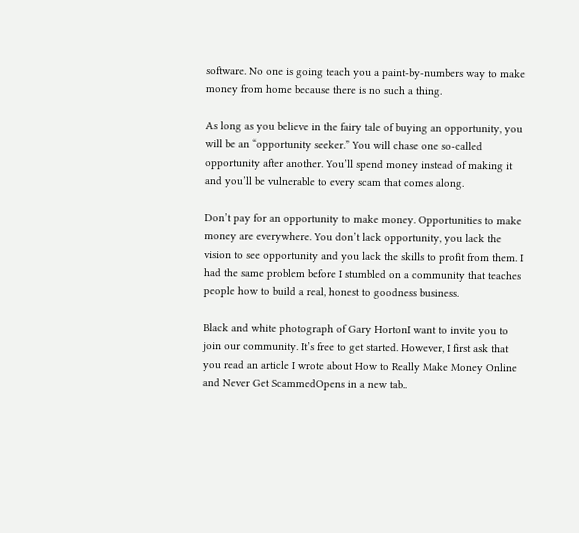software. No one is going teach you a paint-by-numbers way to make money from home because there is no such a thing.

As long as you believe in the fairy tale of buying an opportunity, you will be an “opportunity seeker.” You will chase one so-called opportunity after another. You’ll spend money instead of making it and you’ll be vulnerable to every scam that comes along.

Don’t pay for an opportunity to make money. Opportunities to make money are everywhere. You don’t lack opportunity, you lack the vision to see opportunity and you lack the skills to profit from them. I had the same problem before I stumbled on a community that teaches people how to build a real, honest to goodness business.

Black and white photograph of Gary HortonI want to invite you to join our community. It’s free to get started. However, I first ask that you read an article I wrote about How to Really Make Money Online and Never Get ScammedOpens in a new tab..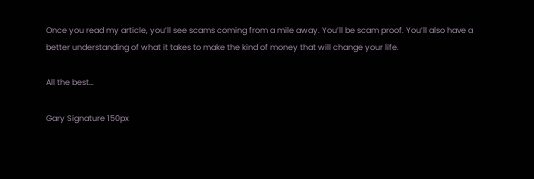Once you read my article, you’ll see scams coming from a mile away. You’ll be scam proof. You’ll also have a better understanding of what it takes to make the kind of money that will change your life.

All the best…

Gary Signature 150px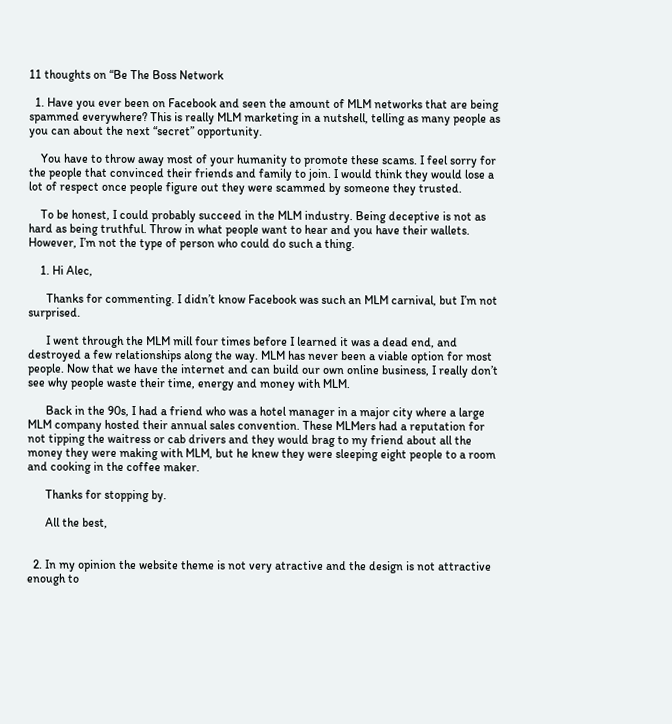11 thoughts on “Be The Boss Network

  1. Have you ever been on Facebook and seen the amount of MLM networks that are being spammed everywhere? This is really MLM marketing in a nutshell, telling as many people as you can about the next “secret” opportunity.

    You have to throw away most of your humanity to promote these scams. I feel sorry for the people that convinced their friends and family to join. I would think they would lose a lot of respect once people figure out they were scammed by someone they trusted.

    To be honest, I could probably succeed in the MLM industry. Being deceptive is not as hard as being truthful. Throw in what people want to hear and you have their wallets. However, I’m not the type of person who could do such a thing.

    1. Hi Alec,

      Thanks for commenting. I didn’t know Facebook was such an MLM carnival, but I’m not surprised.

      I went through the MLM mill four times before I learned it was a dead end, and destroyed a few relationships along the way. MLM has never been a viable option for most people. Now that we have the internet and can build our own online business, I really don’t see why people waste their time, energy and money with MLM.

      Back in the 90s, I had a friend who was a hotel manager in a major city where a large MLM company hosted their annual sales convention. These MLMers had a reputation for not tipping the waitress or cab drivers and they would brag to my friend about all the money they were making with MLM, but he knew they were sleeping eight people to a room and cooking in the coffee maker.

      Thanks for stopping by.

      All the best,


  2. In my opinion the website theme is not very atractive and the design is not attractive enough to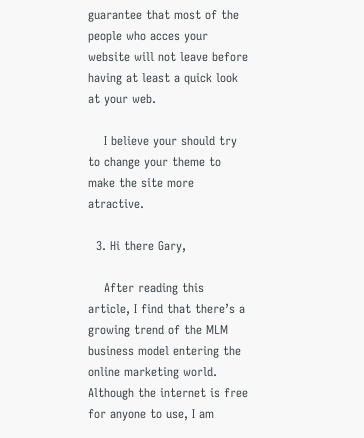guarantee that most of the people who acces your website will not leave before having at least a quick look at your web.

    I believe your should try to change your theme to make the site more atractive.

  3. Hi there Gary,

    After reading this article, I find that there’s a growing trend of the MLM business model entering the online marketing world. Although the internet is free for anyone to use, I am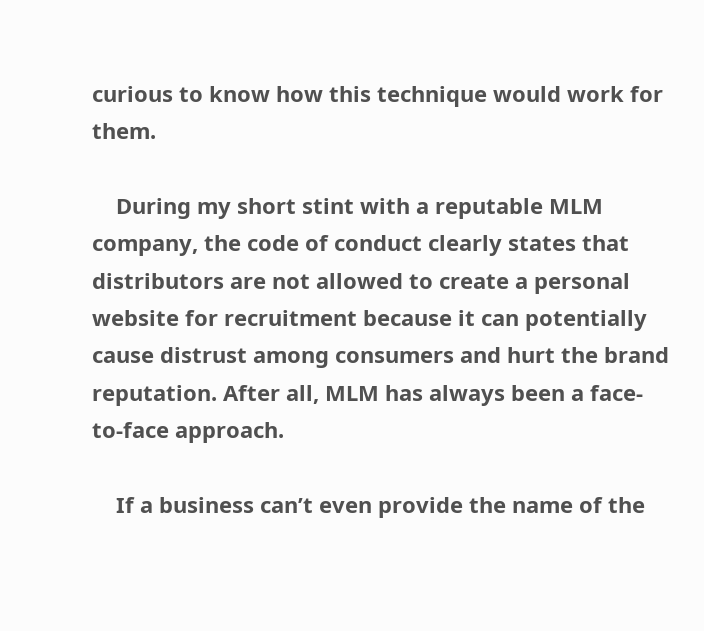curious to know how this technique would work for them.

    During my short stint with a reputable MLM company, the code of conduct clearly states that distributors are not allowed to create a personal website for recruitment because it can potentially cause distrust among consumers and hurt the brand reputation. After all, MLM has always been a face-to-face approach.

    If a business can’t even provide the name of the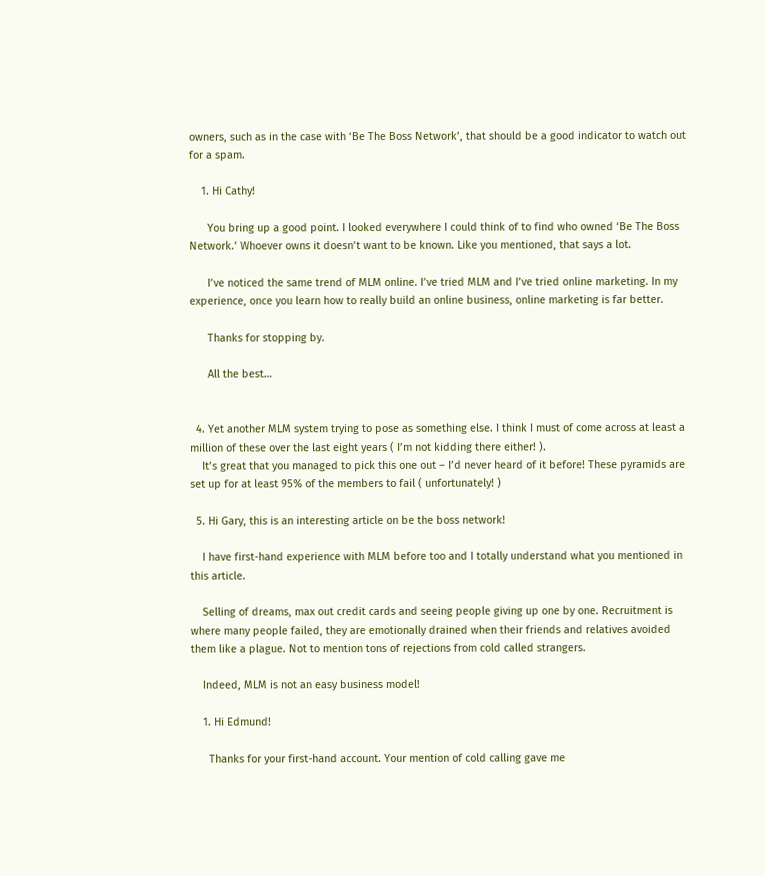owners, such as in the case with ‘Be The Boss Network’, that should be a good indicator to watch out for a spam.

    1. Hi Cathy!

      You bring up a good point. I looked everywhere I could think of to find who owned ‘Be The Boss Network.’ Whoever owns it doesn’t want to be known. Like you mentioned, that says a lot.

      I’ve noticed the same trend of MLM online. I’ve tried MLM and I’ve tried online marketing. In my experience, once you learn how to really build an online business, online marketing is far better.

      Thanks for stopping by.

      All the best…


  4. Yet another MLM system trying to pose as something else. I think I must of come across at least a million of these over the last eight years ( I’m not kidding there either! ).
    It’s great that you managed to pick this one out – I’d never heard of it before! These pyramids are set up for at least 95% of the members to fail ( unfortunately! )

  5. Hi Gary, this is an interesting article on be the boss network!

    I have first-hand experience with MLM before too and I totally understand what you mentioned in this article.

    Selling of dreams, max out credit cards and seeing people giving up one by one. Recruitment is where many people failed, they are emotionally drained when their friends and relatives avoided them like a plague. Not to mention tons of rejections from cold called strangers.

    Indeed, MLM is not an easy business model!

    1. Hi Edmund!

      Thanks for your first-hand account. Your mention of cold calling gave me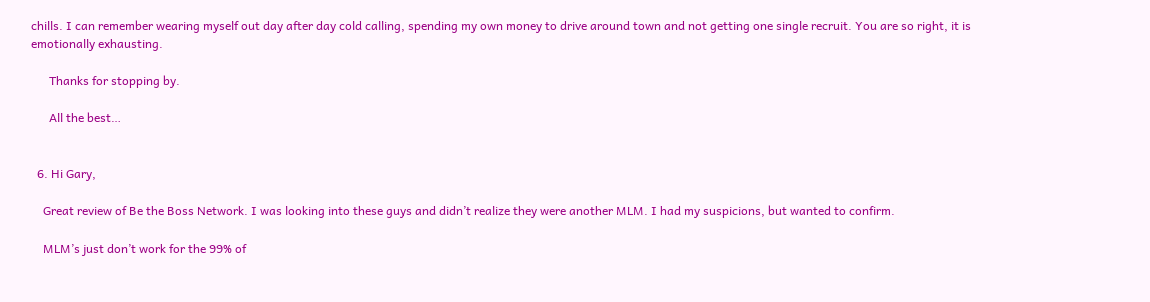chills. I can remember wearing myself out day after day cold calling, spending my own money to drive around town and not getting one single recruit. You are so right, it is emotionally exhausting.

      Thanks for stopping by.

      All the best…


  6. Hi Gary,

    Great review of Be the Boss Network. I was looking into these guys and didn’t realize they were another MLM. I had my suspicions, but wanted to confirm.

    MLM’s just don’t work for the 99% of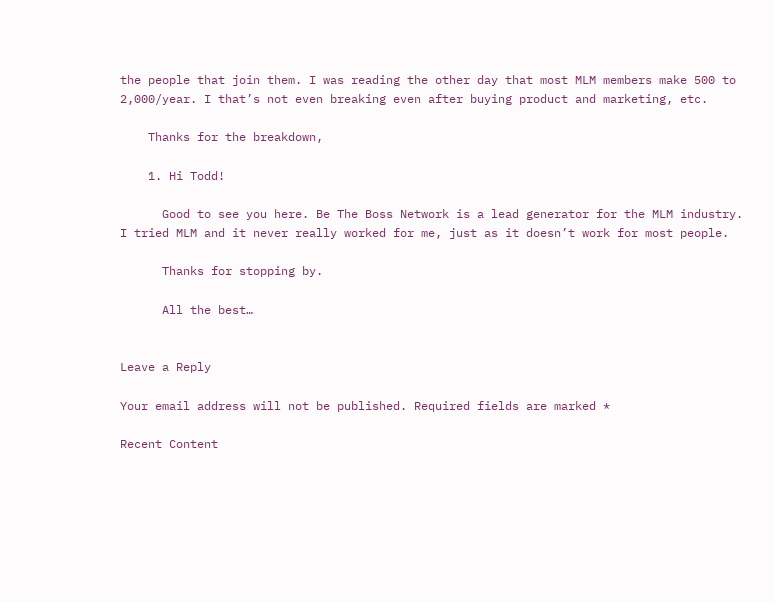the people that join them. I was reading the other day that most MLM members make 500 to 2,000/year. I that’s not even breaking even after buying product and marketing, etc.

    Thanks for the breakdown,

    1. Hi Todd!

      Good to see you here. Be The Boss Network is a lead generator for the MLM industry. I tried MLM and it never really worked for me, just as it doesn’t work for most people.

      Thanks for stopping by.

      All the best…


Leave a Reply

Your email address will not be published. Required fields are marked *

Recent Content